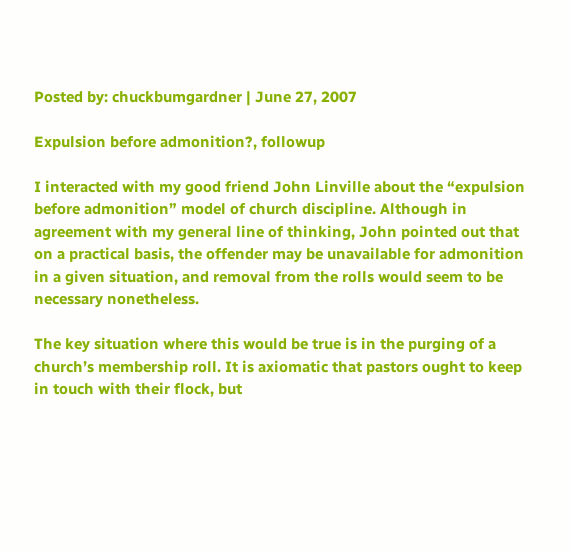Posted by: chuckbumgardner | June 27, 2007

Expulsion before admonition?, followup

I interacted with my good friend John Linville about the “expulsion before admonition” model of church discipline. Although in agreement with my general line of thinking, John pointed out that on a practical basis, the offender may be unavailable for admonition in a given situation, and removal from the rolls would seem to be necessary nonetheless.

The key situation where this would be true is in the purging of a church’s membership roll. It is axiomatic that pastors ought to keep in touch with their flock, but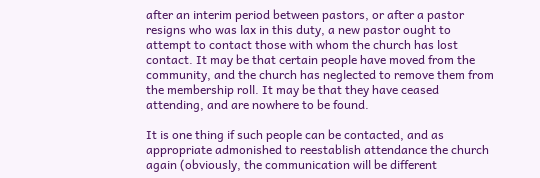after an interim period between pastors, or after a pastor resigns who was lax in this duty, a new pastor ought to attempt to contact those with whom the church has lost contact. It may be that certain people have moved from the community, and the church has neglected to remove them from the membership roll. It may be that they have ceased attending, and are nowhere to be found.

It is one thing if such people can be contacted, and as appropriate admonished to reestablish attendance the church again (obviously, the communication will be different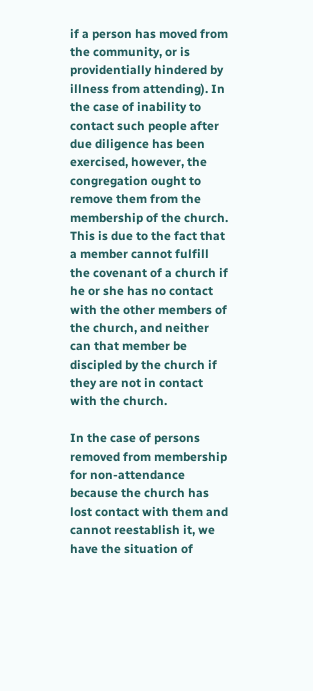if a person has moved from the community, or is providentially hindered by illness from attending). In the case of inability to contact such people after due diligence has been exercised, however, the congregation ought to remove them from the membership of the church. This is due to the fact that a member cannot fulfill the covenant of a church if he or she has no contact with the other members of the church, and neither can that member be discipled by the church if they are not in contact with the church.

In the case of persons removed from membership for non-attendance because the church has lost contact with them and cannot reestablish it, we have the situation of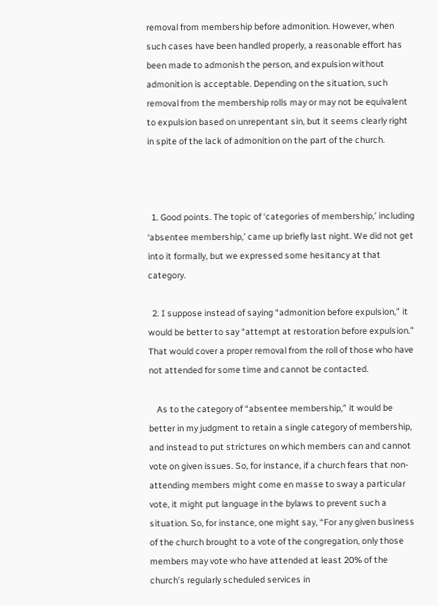removal from membership before admonition. However, when such cases have been handled properly, a reasonable effort has been made to admonish the person, and expulsion without admonition is acceptable. Depending on the situation, such removal from the membership rolls may or may not be equivalent to expulsion based on unrepentant sin, but it seems clearly right in spite of the lack of admonition on the part of the church.



  1. Good points. The topic of ‘categories of membership,’ including ‘absentee membership,’ came up briefly last night. We did not get into it formally, but we expressed some hesitancy at that category.

  2. I suppose instead of saying “admonition before expulsion,” it would be better to say “attempt at restoration before expulsion.” That would cover a proper removal from the roll of those who have not attended for some time and cannot be contacted.

    As to the category of “absentee membership,” it would be better in my judgment to retain a single category of membership, and instead to put strictures on which members can and cannot vote on given issues. So, for instance, if a church fears that non-attending members might come en masse to sway a particular vote, it might put language in the bylaws to prevent such a situation. So, for instance, one might say, “For any given business of the church brought to a vote of the congregation, only those members may vote who have attended at least 20% of the church’s regularly scheduled services in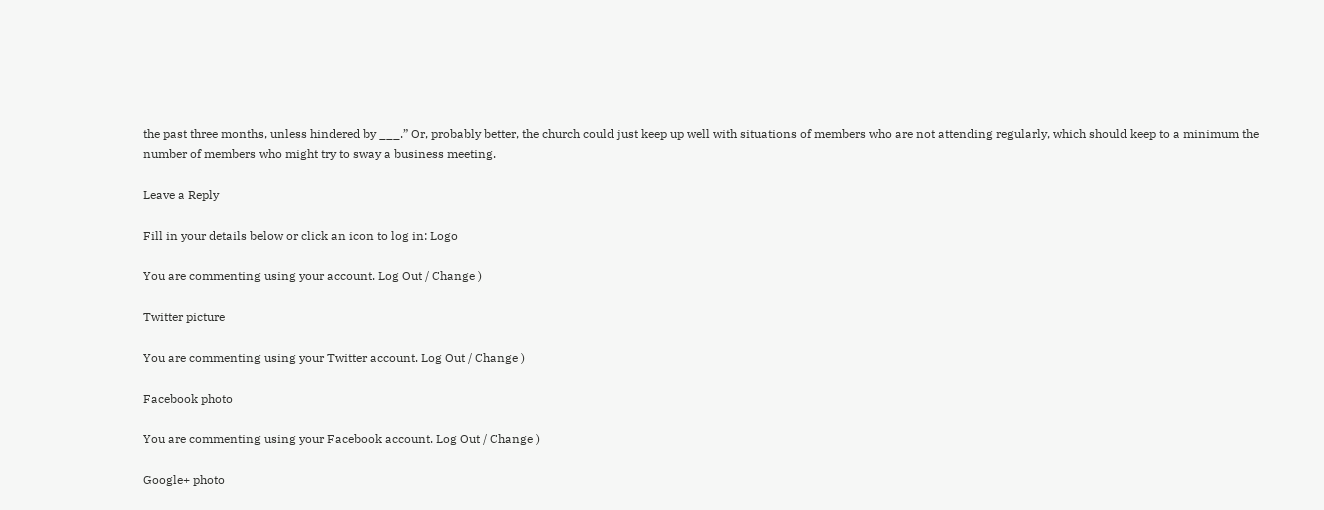the past three months, unless hindered by ___.” Or, probably better, the church could just keep up well with situations of members who are not attending regularly, which should keep to a minimum the number of members who might try to sway a business meeting.

Leave a Reply

Fill in your details below or click an icon to log in: Logo

You are commenting using your account. Log Out / Change )

Twitter picture

You are commenting using your Twitter account. Log Out / Change )

Facebook photo

You are commenting using your Facebook account. Log Out / Change )

Google+ photo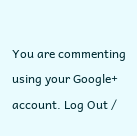You are commenting using your Google+ account. Log Out /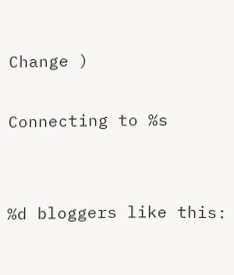Change )

Connecting to %s


%d bloggers like this: